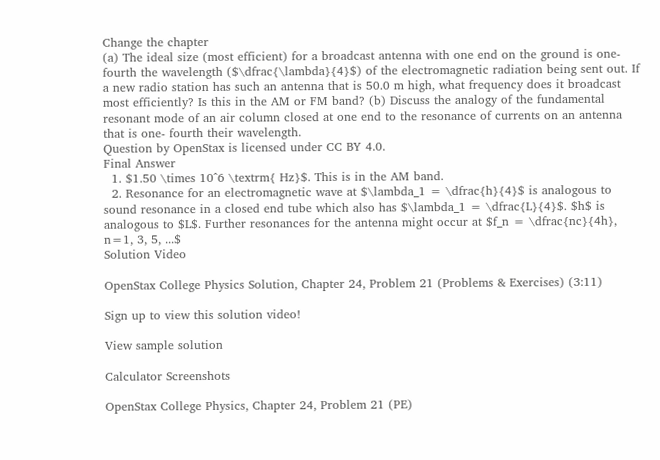Change the chapter
(a) The ideal size (most efficient) for a broadcast antenna with one end on the ground is one-fourth the wavelength ($\dfrac{\lambda}{4}$) of the electromagnetic radiation being sent out. If a new radio station has such an antenna that is 50.0 m high, what frequency does it broadcast most efficiently? Is this in the AM or FM band? (b) Discuss the analogy of the fundamental resonant mode of an air column closed at one end to the resonance of currents on an antenna that is one- fourth their wavelength.
Question by OpenStax is licensed under CC BY 4.0.
Final Answer
  1. $1.50 \times 10^6 \textrm{ Hz}$. This is in the AM band.
  2. Resonance for an electromagnetic wave at $\lambda_1 = \dfrac{h}{4}$ is analogous to sound resonance in a closed end tube which also has $\lambda_1 = \dfrac{L}{4}$. $h$ is analogous to $L$. Further resonances for the antenna might occur at $f_n = \dfrac{nc}{4h}, n=1, 3, 5, ...$
Solution Video

OpenStax College Physics Solution, Chapter 24, Problem 21 (Problems & Exercises) (3:11)

Sign up to view this solution video!

View sample solution

Calculator Screenshots

OpenStax College Physics, Chapter 24, Problem 21 (PE)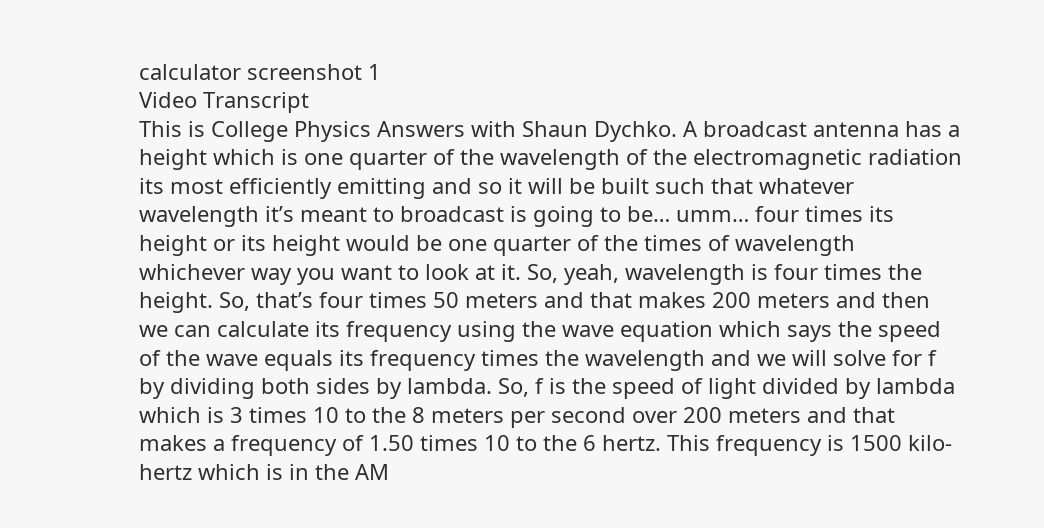calculator screenshot 1
Video Transcript
This is College Physics Answers with Shaun Dychko. A broadcast antenna has a height which is one quarter of the wavelength of the electromagnetic radiation its most efficiently emitting and so it will be built such that whatever wavelength it’s meant to broadcast is going to be… umm… four times its height or its height would be one quarter of the times of wavelength whichever way you want to look at it. So, yeah, wavelength is four times the height. So, that’s four times 50 meters and that makes 200 meters and then we can calculate its frequency using the wave equation which says the speed of the wave equals its frequency times the wavelength and we will solve for f by dividing both sides by lambda. So, f is the speed of light divided by lambda which is 3 times 10 to the 8 meters per second over 200 meters and that makes a frequency of 1.50 times 10 to the 6 hertz. This frequency is 1500 kilo-hertz which is in the AM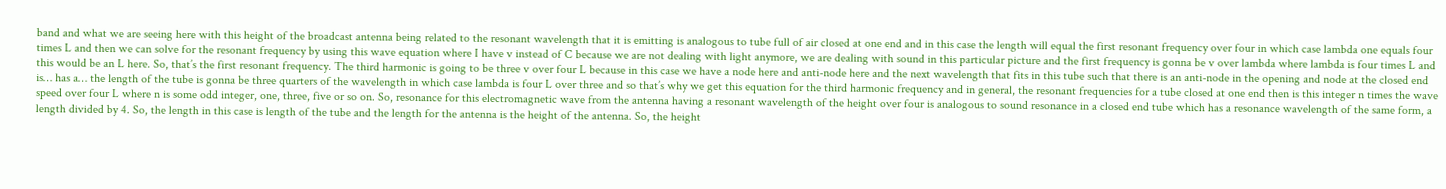band and what we are seeing here with this height of the broadcast antenna being related to the resonant wavelength that it is emitting is analogous to tube full of air closed at one end and in this case the length will equal the first resonant frequency over four in which case lambda one equals four times L and then we can solve for the resonant frequency by using this wave equation where I have v instead of C because we are not dealing with light anymore, we are dealing with sound in this particular picture and the first frequency is gonna be v over lambda where lambda is four times L and this would be an L here. So, that’s the first resonant frequency. The third harmonic is going to be three v over four L because in this case we have a node here and anti-node here and the next wavelength that fits in this tube such that there is an anti-node in the opening and node at the closed end is… has a… the length of the tube is gonna be three quarters of the wavelength in which case lambda is four L over three and so that’s why we get this equation for the third harmonic frequency and in general, the resonant frequencies for a tube closed at one end then is this integer n times the wave speed over four L where n is some odd integer, one, three, five or so on. So, resonance for this electromagnetic wave from the antenna having a resonant wavelength of the height over four is analogous to sound resonance in a closed end tube which has a resonance wavelength of the same form, a length divided by 4. So, the length in this case is length of the tube and the length for the antenna is the height of the antenna. So, the height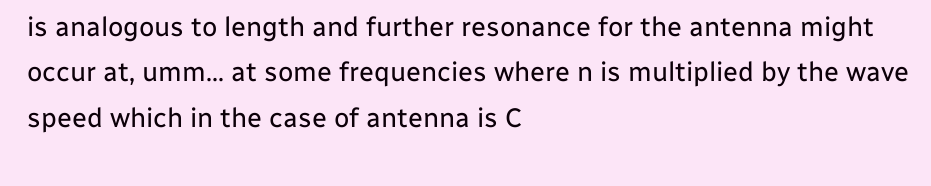is analogous to length and further resonance for the antenna might occur at, umm… at some frequencies where n is multiplied by the wave speed which in the case of antenna is C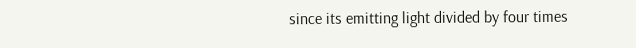since its emitting light divided by four times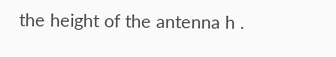the height of the antenna h .